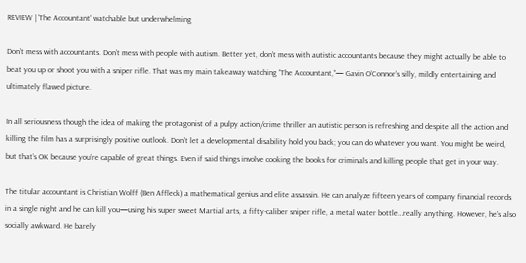REVIEW | 'The Accountant' watchable but underwhelming

Don’t mess with accountants. Don’t mess with people with autism. Better yet, don’t mess with autistic accountants because they might actually be able to beat you up or shoot you with a sniper rifle. That was my main takeaway watching “The Accountant,”— Gavin O’Connor’s silly, mildly entertaining and ultimately flawed picture.

In all seriousness though the idea of making the protagonist of a pulpy action/crime thriller an autistic person is refreshing and despite all the action and killing the film has a surprisingly positive outlook. Don’t let a developmental disability hold you back; you can do whatever you want. You might be weird, but that’s OK because you’re capable of great things. Even if said things involve cooking the books for criminals and killing people that get in your way.

The titular accountant is Christian Wolff (Ben Affleck) a mathematical genius and elite assassin. He can analyze fifteen years of company financial records in a single night and he can kill you—using his super sweet Martial arts, a fifty-caliber sniper rifle, a metal water bottle…really anything. However, he’s also socially awkward. He barely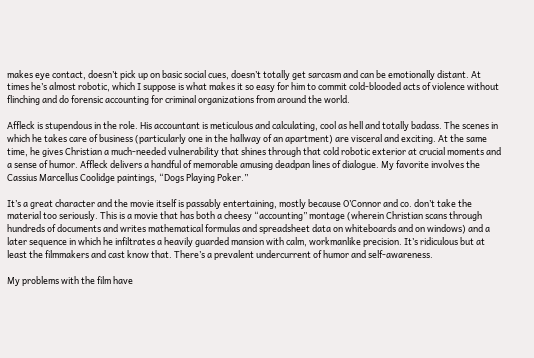makes eye contact, doesn’t pick up on basic social cues, doesn’t totally get sarcasm and can be emotionally distant. At times he’s almost robotic, which I suppose is what makes it so easy for him to commit cold-blooded acts of violence without flinching and do forensic accounting for criminal organizations from around the world.

Affleck is stupendous in the role. His accountant is meticulous and calculating, cool as hell and totally badass. The scenes in which he takes care of business (particularly one in the hallway of an apartment) are visceral and exciting. At the same time, he gives Christian a much-needed vulnerability that shines through that cold robotic exterior at crucial moments and a sense of humor. Affleck delivers a handful of memorable amusing deadpan lines of dialogue. My favorite involves the Cassius Marcellus Coolidge paintings, “Dogs Playing Poker.”

It’s a great character and the movie itself is passably entertaining, mostly because O’Connor and co. don’t take the material too seriously. This is a movie that has both a cheesy “accounting” montage (wherein Christian scans through hundreds of documents and writes mathematical formulas and spreadsheet data on whiteboards and on windows) and a later sequence in which he infiltrates a heavily guarded mansion with calm, workmanlike precision. It’s ridiculous but at least the filmmakers and cast know that. There’s a prevalent undercurrent of humor and self-awareness.

My problems with the film have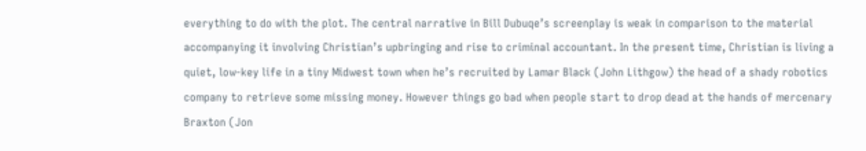everything to do with the plot. The central narrative in Bill Dubuqe’s screenplay is weak in comparison to the material accompanying it involving Christian’s upbringing and rise to criminal accountant. In the present time, Christian is living a quiet, low-key life in a tiny Midwest town when he’s recruited by Lamar Black (John Lithgow) the head of a shady robotics company to retrieve some missing money. However things go bad when people start to drop dead at the hands of mercenary Braxton (Jon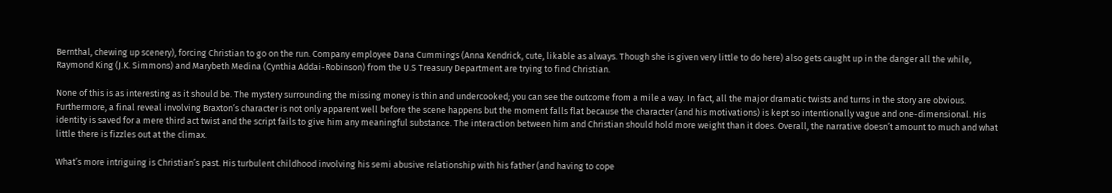Bernthal, chewing up scenery), forcing Christian to go on the run. Company employee Dana Cummings (Anna Kendrick, cute, likable as always. Though she is given very little to do here) also gets caught up in the danger all the while, Raymond King (J.K. Simmons) and Marybeth Medina (Cynthia Addai-Robinson) from the U.S Treasury Department are trying to find Christian.

None of this is as interesting as it should be. The mystery surrounding the missing money is thin and undercooked; you can see the outcome from a mile a way. In fact, all the major dramatic twists and turns in the story are obvious. Furthermore, a final reveal involving Braxton’s character is not only apparent well before the scene happens but the moment falls flat because the character (and his motivations) is kept so intentionally vague and one-dimensional. His identity is saved for a mere third act twist and the script fails to give him any meaningful substance. The interaction between him and Christian should hold more weight than it does. Overall, the narrative doesn’t amount to much and what little there is fizzles out at the climax.

What’s more intriguing is Christian’s past. His turbulent childhood involving his semi abusive relationship with his father (and having to cope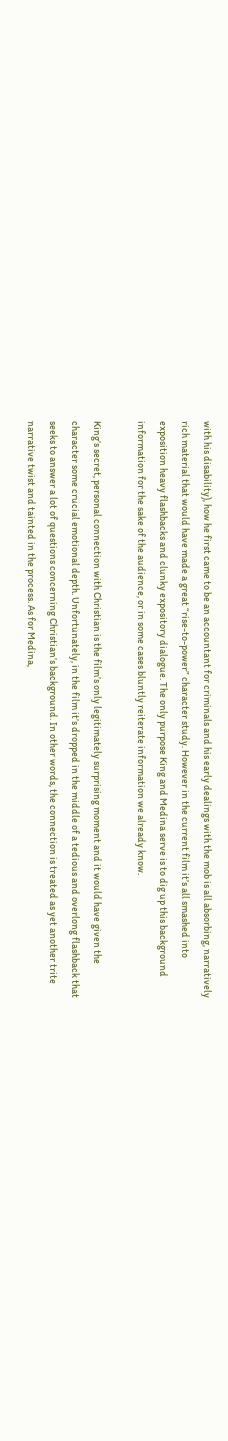with his disability), how he first came to be an accountant for criminals and his early dealings with the mob is all absorbing, narratively rich material that would have made a great “rise-to-power” character study. However in the current film it’s all smashed into exposition heavy flashbacks and clunky expository dialogue. The only purpose King and Medina serve is to dig up this background information for the sake of the audience, or in some cases bluntly reiterate information we already know.

King’s secret, personal connection with Christian is the film’s only legitimately surprising moment and it would have given the character some crucial emotional depth. Unfortunately, in the film it’s dropped in the middle of a tedious and overlong flashback that seeks to answer a lot of questions concerning Christian’s background. In other words, the connection is treated as yet another trite narrative twist and tainted in the process. As for Medina,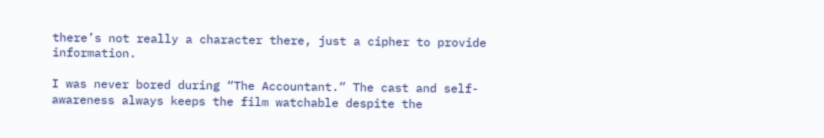there’s not really a character there, just a cipher to provide information.

I was never bored during “The Accountant.” The cast and self-awareness always keeps the film watchable despite the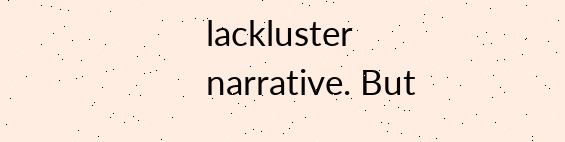lackluster narrative. But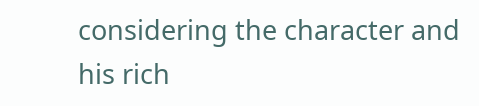considering the character and his rich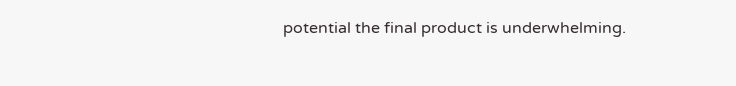potential the final product is underwhelming.